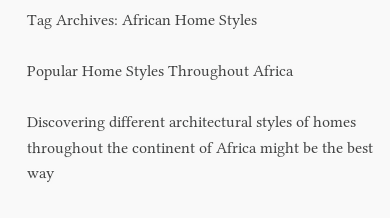Tag Archives: African Home Styles

Popular Home Styles Throughout Africa

Discovering different architectural styles of homes throughout the continent of Africa might be the best way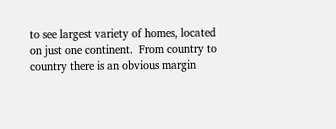to see largest variety of homes, located on just one continent.  From country to country there is an obvious margin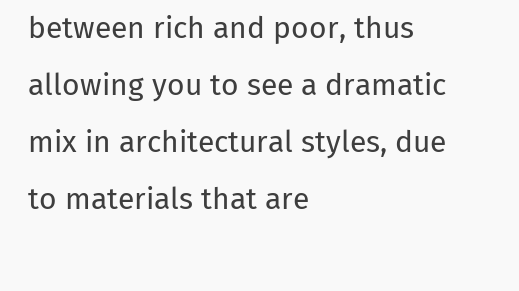between rich and poor, thus allowing you to see a dramatic mix in architectural styles, due to materials that are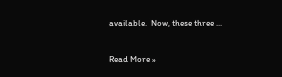available.  Now, these three ...

Read More »